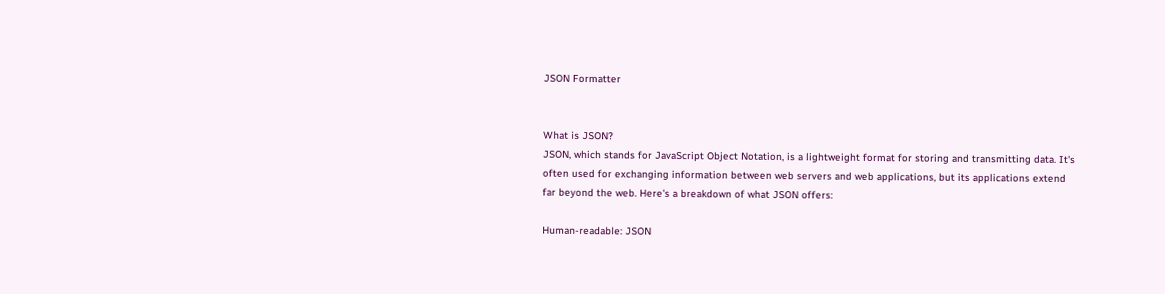JSON Formatter


What is JSON?
JSON, which stands for JavaScript Object Notation, is a lightweight format for storing and transmitting data. It's often used for exchanging information between web servers and web applications, but its applications extend far beyond the web. Here's a breakdown of what JSON offers:

Human-readable: JSON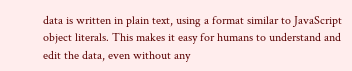data is written in plain text, using a format similar to JavaScript object literals. This makes it easy for humans to understand and edit the data, even without any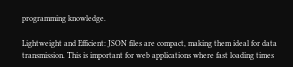programming knowledge.

Lightweight and Efficient: JSON files are compact, making them ideal for data transmission. This is important for web applications where fast loading times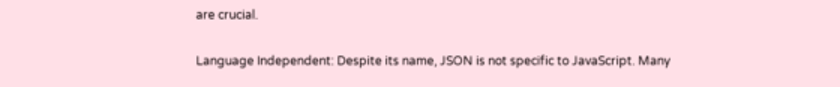are crucial.

Language Independent: Despite its name, JSON is not specific to JavaScript. Many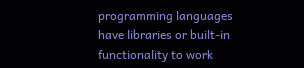programming languages have libraries or built-in functionality to work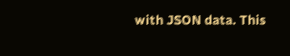with JSON data. This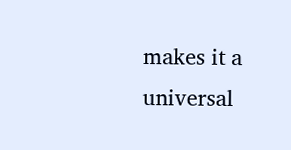makes it a universal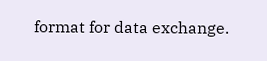format for data exchange.